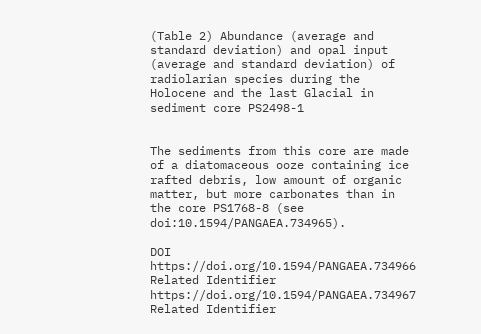(Table 2) Abundance (average and standard deviation) and opal input (average and standard deviation) of radiolarian species during the Holocene and the last Glacial in sediment core PS2498-1


The sediments from this core are made of a diatomaceous ooze containing ice rafted debris, low amount of organic matter, but more carbonates than in the core PS1768-8 (see doi:10.1594/PANGAEA.734965).

DOI https://doi.org/10.1594/PANGAEA.734966
Related Identifier https://doi.org/10.1594/PANGAEA.734967
Related Identifier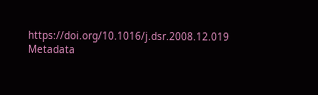https://doi.org/10.1016/j.dsr.2008.12.019
Metadata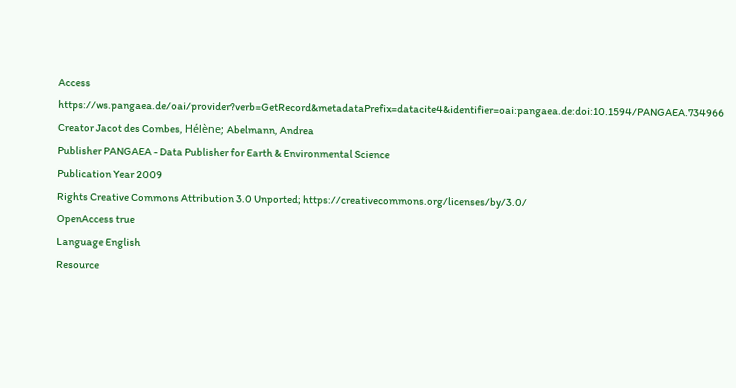Access https://ws.pangaea.de/oai/provider?verb=GetRecord&metadataPrefix=datacite4&identifier=oai:pangaea.de:doi:10.1594/PANGAEA.734966
Creator Jacot des Combes, Hélène; Abelmann, Andrea
Publisher PANGAEA - Data Publisher for Earth & Environmental Science
Publication Year 2009
Rights Creative Commons Attribution 3.0 Unported; https://creativecommons.org/licenses/by/3.0/
OpenAccess true
Language English
Resource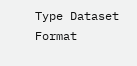Type Dataset
Format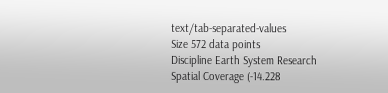text/tab-separated-values
Size 572 data points
Discipline Earth System Research
Spatial Coverage (-14.228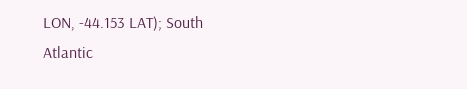LON, -44.153 LAT); South Atlantic